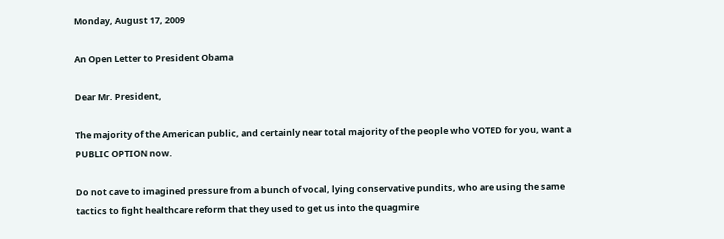Monday, August 17, 2009

An Open Letter to President Obama

Dear Mr. President,

The majority of the American public, and certainly near total majority of the people who VOTED for you, want a PUBLIC OPTION now.

Do not cave to imagined pressure from a bunch of vocal, lying conservative pundits, who are using the same tactics to fight healthcare reform that they used to get us into the quagmire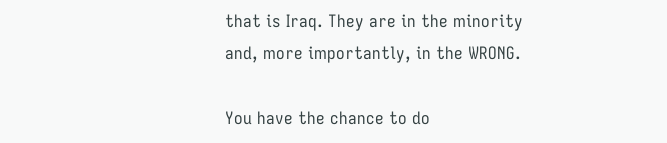that is Iraq. They are in the minority and, more importantly, in the WRONG.

You have the chance to do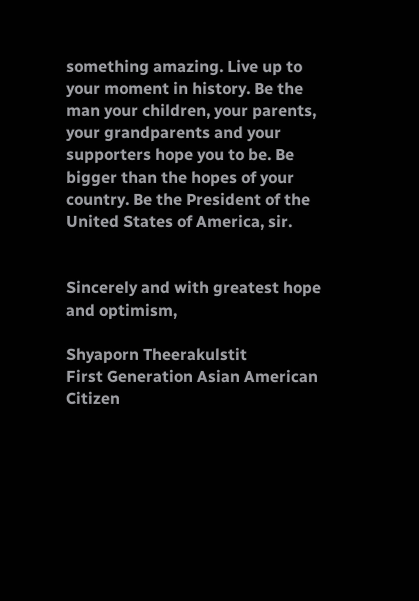something amazing. Live up to your moment in history. Be the man your children, your parents, your grandparents and your supporters hope you to be. Be bigger than the hopes of your country. Be the President of the United States of America, sir.


Sincerely and with greatest hope and optimism,

Shyaporn Theerakulstit
First Generation Asian American Citizen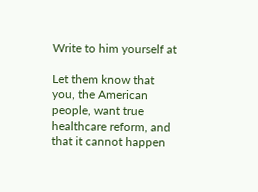Write to him yourself at

Let them know that you, the American people, want true healthcare reform, and that it cannot happen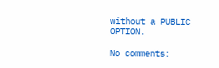without a PUBLIC OPTION.

No comments: